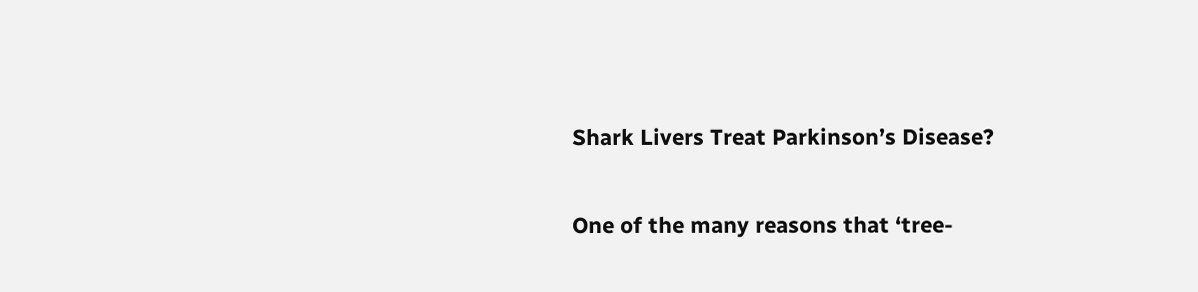Shark Livers Treat Parkinson’s Disease?

One of the many reasons that ‘tree-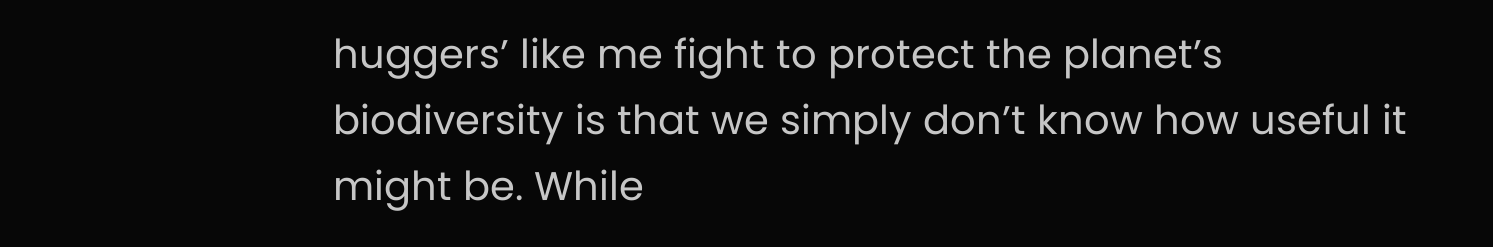huggers’ like me fight to protect the planet’s biodiversity is that we simply don’t know how useful it might be. While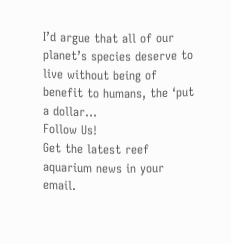I’d argue that all of our planet’s species deserve to live without being of benefit to humans, the ‘put a dollar...
Follow Us!
Get the latest reef aquarium news in your email.